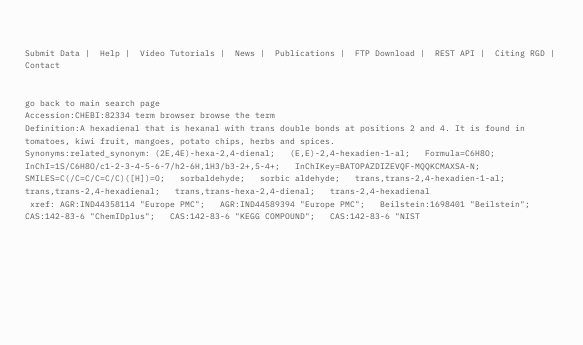Submit Data |  Help |  Video Tutorials |  News |  Publications |  FTP Download |  REST API |  Citing RGD |  Contact


go back to main search page
Accession:CHEBI:82334 term browser browse the term
Definition:A hexadienal that is hexanal with trans double bonds at positions 2 and 4. It is found in tomatoes, kiwi fruit, mangoes, potato chips, herbs and spices.
Synonyms:related_synonym: (2E,4E)-hexa-2,4-dienal;   (E,E)-2,4-hexadien-1-al;   Formula=C6H8O;   InChI=1S/C6H8O/c1-2-3-4-5-6-7/h2-6H,1H3/b3-2+,5-4+;   InChIKey=BATOPAZDIZEVQF-MQQKCMAXSA-N;   SMILES=C(/C=C/C=C/C)([H])=O;   sorbaldehyde;   sorbic aldehyde;   trans,trans-2,4-hexadien-1-al;   trans,trans-2,4-hexadienal;   trans,trans-hexa-2,4-dienal;   trans-2,4-hexadienal
 xref: AGR:IND44358114 "Europe PMC";   AGR:IND44589394 "Europe PMC";   Beilstein:1698401 "Beilstein";   CAS:142-83-6 "ChemIDplus";   CAS:142-83-6 "KEGG COMPOUND";   CAS:142-83-6 "NIST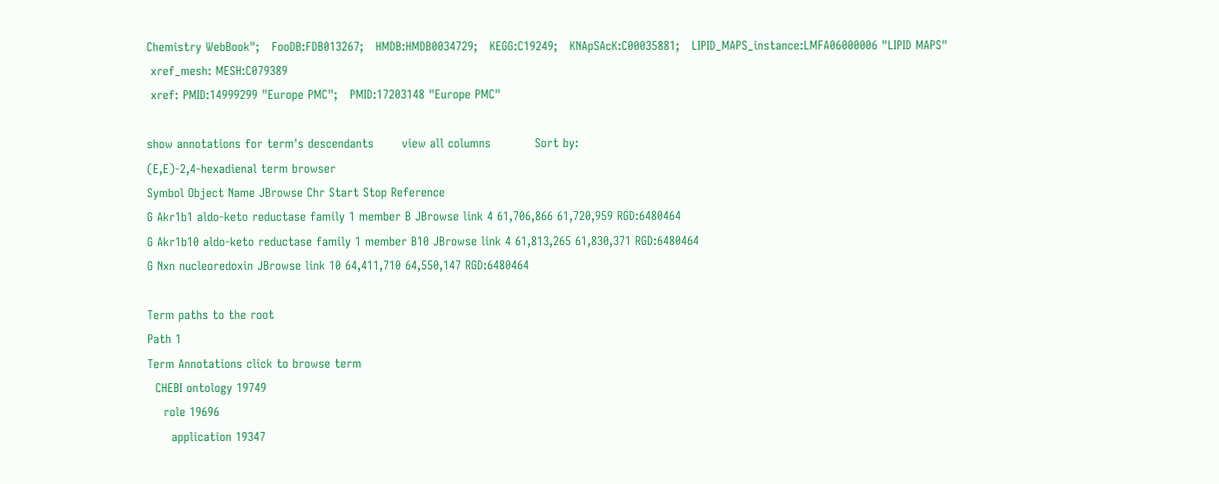Chemistry WebBook";   FooDB:FDB013267;   HMDB:HMDB0034729;   KEGG:C19249;   KNApSAcK:C00035881;   LIPID_MAPS_instance:LMFA06000006 "LIPID MAPS"
 xref_mesh: MESH:C079389
 xref: PMID:14999299 "Europe PMC";   PMID:17203148 "Europe PMC"

show annotations for term's descendants       view all columns           Sort by:
(E,E)-2,4-hexadienal term browser
Symbol Object Name JBrowse Chr Start Stop Reference
G Akr1b1 aldo-keto reductase family 1 member B JBrowse link 4 61,706,866 61,720,959 RGD:6480464
G Akr1b10 aldo-keto reductase family 1 member B10 JBrowse link 4 61,813,265 61,830,371 RGD:6480464
G Nxn nucleoredoxin JBrowse link 10 64,411,710 64,550,147 RGD:6480464

Term paths to the root
Path 1
Term Annotations click to browse term
  CHEBI ontology 19749
    role 19696
      application 19347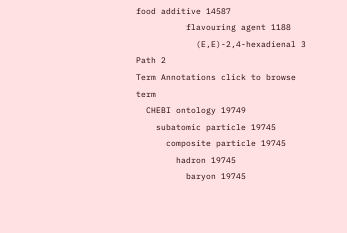food additive 14587
          flavouring agent 1188
            (E,E)-2,4-hexadienal 3
Path 2
Term Annotations click to browse term
  CHEBI ontology 19749
    subatomic particle 19745
      composite particle 19745
        hadron 19745
          baryon 19745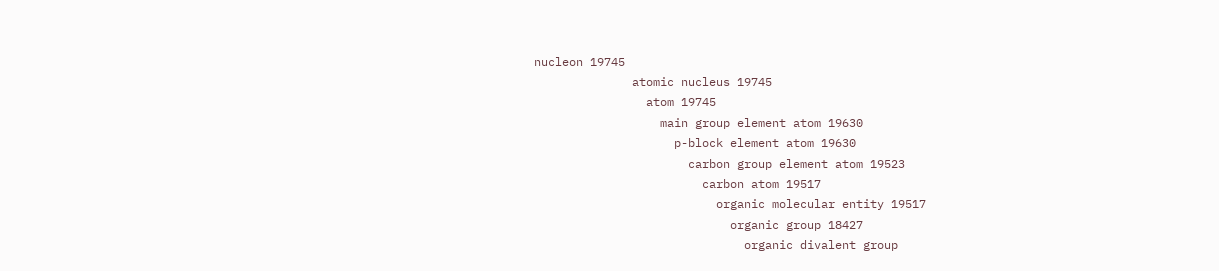nucleon 19745
              atomic nucleus 19745
                atom 19745
                  main group element atom 19630
                    p-block element atom 19630
                      carbon group element atom 19523
                        carbon atom 19517
                          organic molecular entity 19517
                            organic group 18427
                              organic divalent group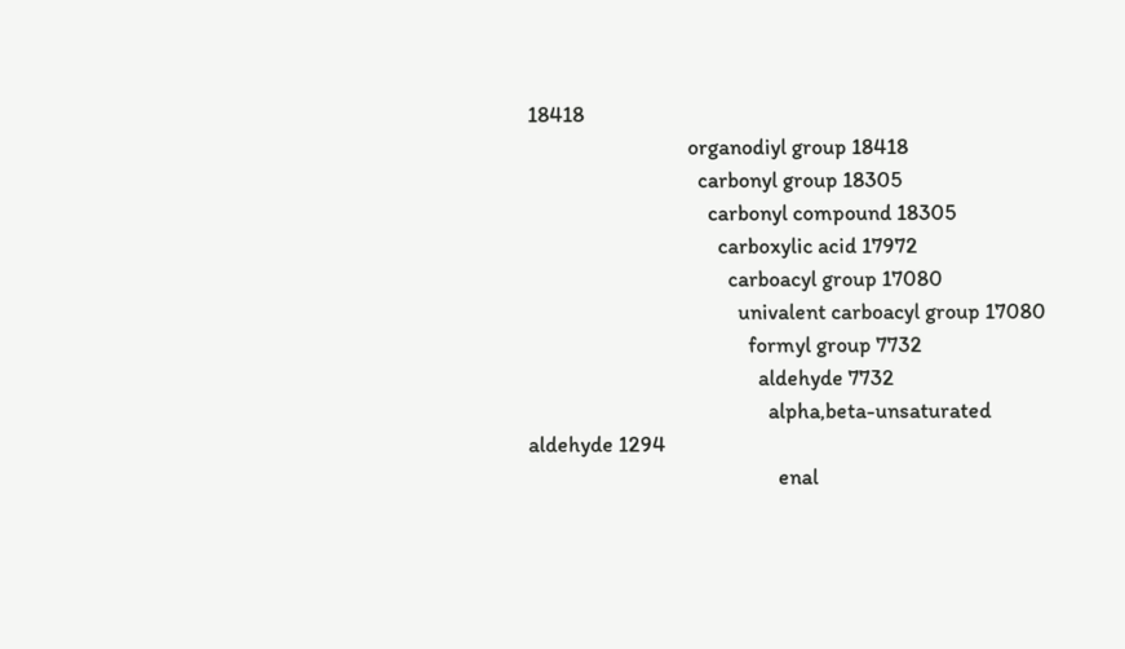18418
                                organodiyl group 18418
                                  carbonyl group 18305
                                    carbonyl compound 18305
                                      carboxylic acid 17972
                                        carboacyl group 17080
                                          univalent carboacyl group 17080
                                            formyl group 7732
                                              aldehyde 7732
                                                alpha,beta-unsaturated aldehyde 1294
                                                  enal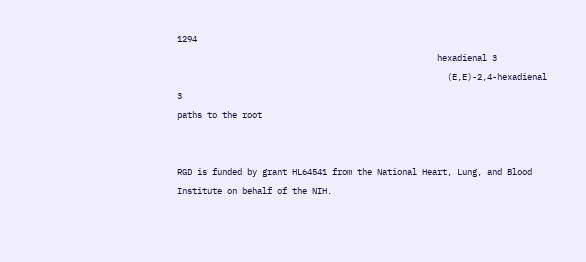1294
                                                    hexadienal 3
                                                      (E,E)-2,4-hexadienal 3
paths to the root


RGD is funded by grant HL64541 from the National Heart, Lung, and Blood Institute on behalf of the NIH.